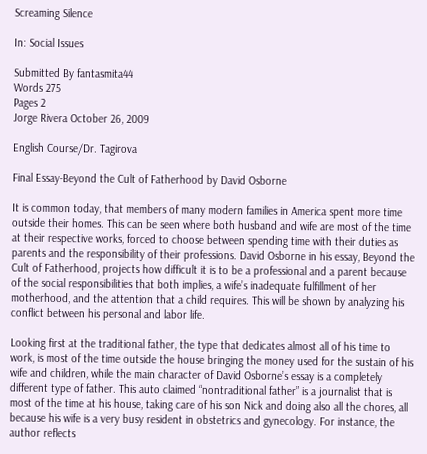Screaming Silence

In: Social Issues

Submitted By fantasmita44
Words 275
Pages 2
Jorge Rivera October 26, 2009

English Course/Dr. Tagirova

Final Essay-Beyond the Cult of Fatherhood by David Osborne

It is common today, that members of many modern families in America spent more time outside their homes. This can be seen where both husband and wife are most of the time at their respective works, forced to choose between spending time with their duties as parents and the responsibility of their professions. David Osborne in his essay, Beyond the Cult of Fatherhood, projects how difficult it is to be a professional and a parent because of the social responsibilities that both implies, a wife’s inadequate fulfillment of her motherhood, and the attention that a child requires. This will be shown by analyzing his conflict between his personal and labor life.

Looking first at the traditional father, the type that dedicates almost all of his time to work, is most of the time outside the house bringing the money used for the sustain of his wife and children, while the main character of David Osborne’s essay is a completely different type of father. This auto claimed “nontraditional father” is a journalist that is most of the time at his house, taking care of his son Nick and doing also all the chores, all because his wife is a very busy resident in obstetrics and gynecology. For instance, the author reflects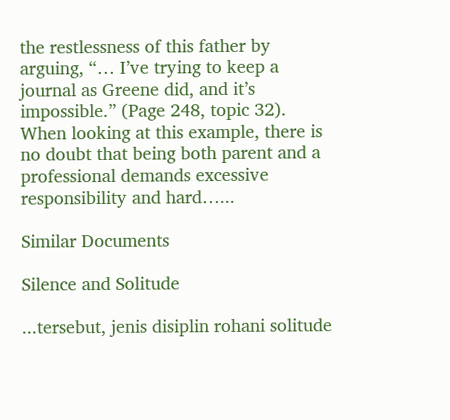the restlessness of this father by arguing, “… I’ve trying to keep a journal as Greene did, and it’s impossible.” (Page 248, topic 32). When looking at this example, there is no doubt that being both parent and a professional demands excessive responsibility and hard…...

Similar Documents

Silence and Solitude

...tersebut, jenis disiplin rohani solitude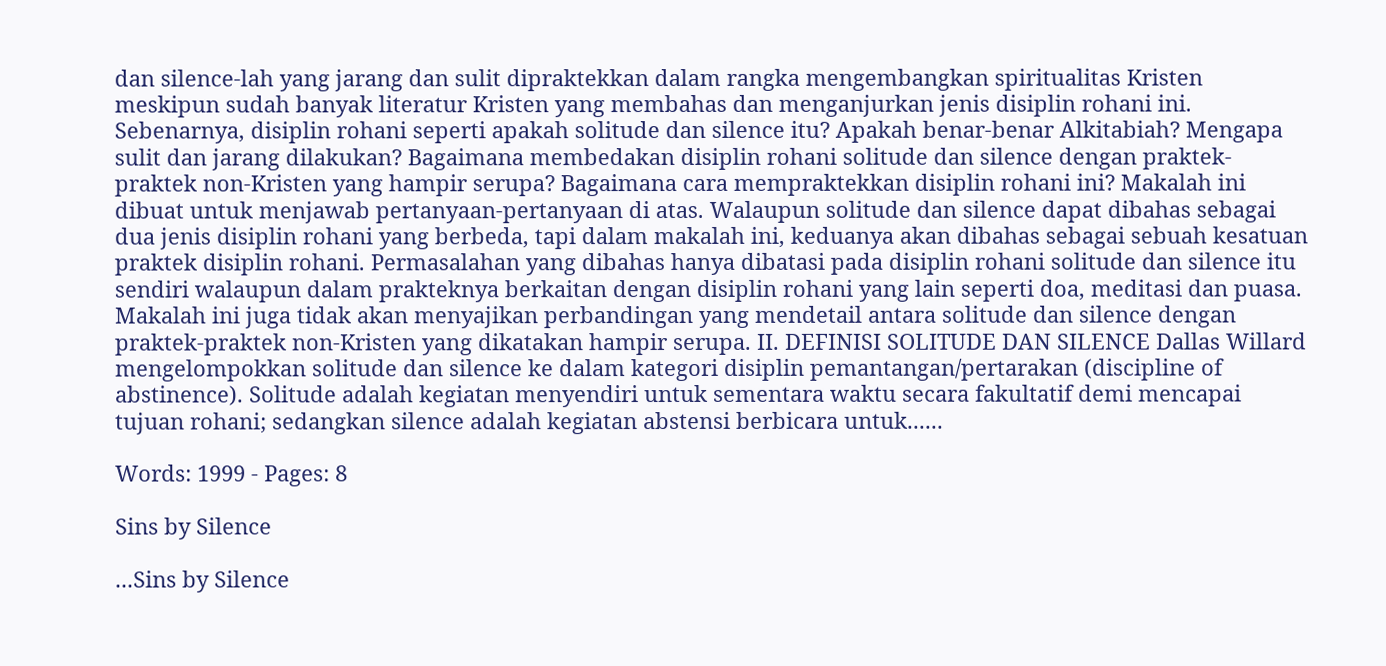dan silence-lah yang jarang dan sulit dipraktekkan dalam rangka mengembangkan spiritualitas Kristen meskipun sudah banyak literatur Kristen yang membahas dan menganjurkan jenis disiplin rohani ini. Sebenarnya, disiplin rohani seperti apakah solitude dan silence itu? Apakah benar-benar Alkitabiah? Mengapa sulit dan jarang dilakukan? Bagaimana membedakan disiplin rohani solitude dan silence dengan praktek-praktek non-Kristen yang hampir serupa? Bagaimana cara mempraktekkan disiplin rohani ini? Makalah ini dibuat untuk menjawab pertanyaan-pertanyaan di atas. Walaupun solitude dan silence dapat dibahas sebagai dua jenis disiplin rohani yang berbeda, tapi dalam makalah ini, keduanya akan dibahas sebagai sebuah kesatuan praktek disiplin rohani. Permasalahan yang dibahas hanya dibatasi pada disiplin rohani solitude dan silence itu sendiri walaupun dalam prakteknya berkaitan dengan disiplin rohani yang lain seperti doa, meditasi dan puasa. Makalah ini juga tidak akan menyajikan perbandingan yang mendetail antara solitude dan silence dengan praktek-praktek non-Kristen yang dikatakan hampir serupa. II. DEFINISI SOLITUDE DAN SILENCE Dallas Willard mengelompokkan solitude dan silence ke dalam kategori disiplin pemantangan/pertarakan (discipline of abstinence). Solitude adalah kegiatan menyendiri untuk sementara waktu secara fakultatif demi mencapai tujuan rohani; sedangkan silence adalah kegiatan abstensi berbicara untuk......

Words: 1999 - Pages: 8

Sins by Silence

...Sins by Silence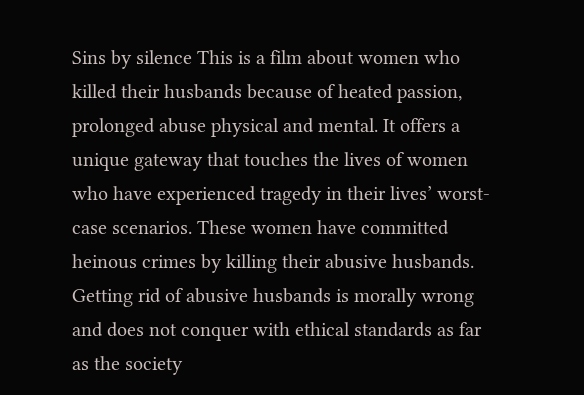Sins by silence This is a film about women who killed their husbands because of heated passion, prolonged abuse physical and mental. It offers a unique gateway that touches the lives of women who have experienced tragedy in their lives’ worst-case scenarios. These women have committed heinous crimes by killing their abusive husbands. Getting rid of abusive husbands is morally wrong and does not conquer with ethical standards as far as the society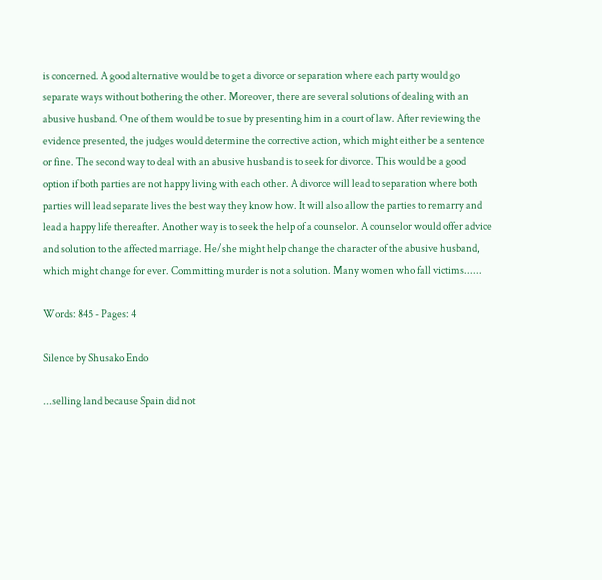is concerned. A good alternative would be to get a divorce or separation where each party would go separate ways without bothering the other. Moreover, there are several solutions of dealing with an abusive husband. One of them would be to sue by presenting him in a court of law. After reviewing the evidence presented, the judges would determine the corrective action, which might either be a sentence or fine. The second way to deal with an abusive husband is to seek for divorce. This would be a good option if both parties are not happy living with each other. A divorce will lead to separation where both parties will lead separate lives the best way they know how. It will also allow the parties to remarry and lead a happy life thereafter. Another way is to seek the help of a counselor. A counselor would offer advice and solution to the affected marriage. He/she might help change the character of the abusive husband, which might change for ever. Committing murder is not a solution. Many women who fall victims......

Words: 845 - Pages: 4

Silence by Shusako Endo

...selling land because Spain did not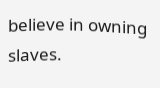believe in owning slaves.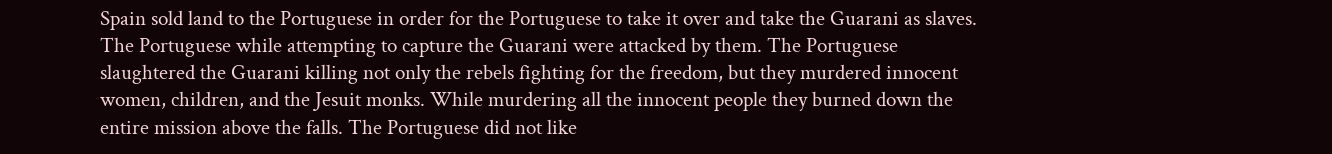Spain sold land to the Portuguese in order for the Portuguese to take it over and take the Guarani as slaves. The Portuguese while attempting to capture the Guarani were attacked by them. The Portuguese slaughtered the Guarani killing not only the rebels fighting for the freedom, but they murdered innocent women, children, and the Jesuit monks. While murdering all the innocent people they burned down the entire mission above the falls. The Portuguese did not like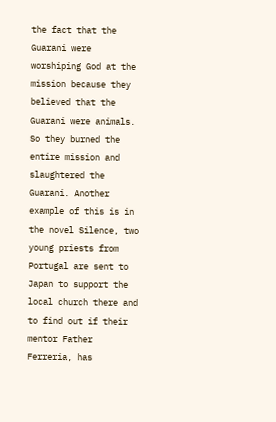the fact that the Guarani were worshiping God at the mission because they believed that the Guarani were animals. So they burned the entire mission and slaughtered the Guarani. Another example of this is in the novel Silence, two young priests from Portugal are sent to Japan to support the local church there and to find out if their mentor Father Ferreria, has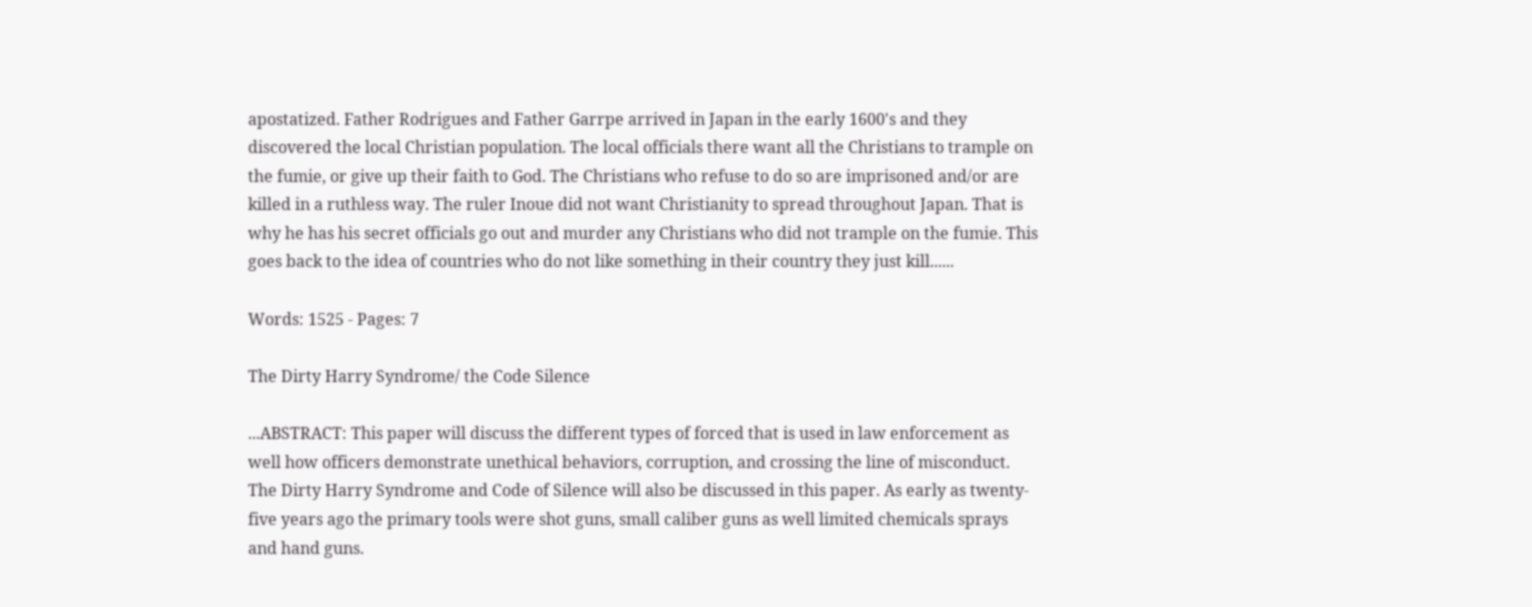apostatized. Father Rodrigues and Father Garrpe arrived in Japan in the early 1600's and they discovered the local Christian population. The local officials there want all the Christians to trample on the fumie, or give up their faith to God. The Christians who refuse to do so are imprisoned and/or are killed in a ruthless way. The ruler Inoue did not want Christianity to spread throughout Japan. That is why he has his secret officials go out and murder any Christians who did not trample on the fumie. This goes back to the idea of countries who do not like something in their country they just kill......

Words: 1525 - Pages: 7

The Dirty Harry Syndrome/ the Code Silence

...ABSTRACT: This paper will discuss the different types of forced that is used in law enforcement as well how officers demonstrate unethical behaviors, corruption, and crossing the line of misconduct. The Dirty Harry Syndrome and Code of Silence will also be discussed in this paper. As early as twenty-five years ago the primary tools were shot guns, small caliber guns as well limited chemicals sprays and hand guns.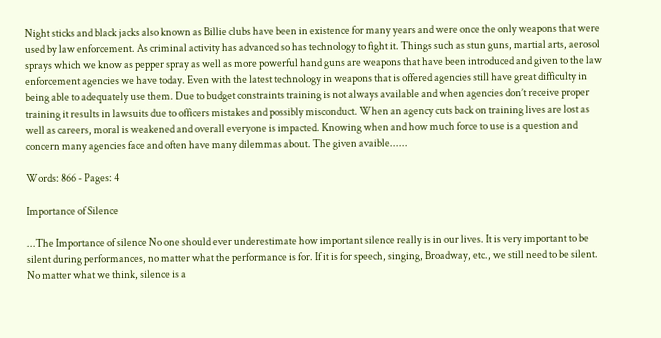Night sticks and black jacks also known as Billie clubs have been in existence for many years and were once the only weapons that were used by law enforcement. As criminal activity has advanced so has technology to fight it. Things such as stun guns, martial arts, aerosol sprays which we know as pepper spray as well as more powerful hand guns are weapons that have been introduced and given to the law enforcement agencies we have today. Even with the latest technology in weapons that is offered agencies still have great difficulty in being able to adequately use them. Due to budget constraints training is not always available and when agencies don’t receive proper training it results in lawsuits due to officers mistakes and possibly misconduct. When an agency cuts back on training lives are lost as well as careers, moral is weakened and overall everyone is impacted. Knowing when and how much force to use is a question and concern many agencies face and often have many dilemmas about. The given avaible......

Words: 866 - Pages: 4

Importance of Silence

...The Importance of silence No one should ever underestimate how important silence really is in our lives. It is very important to be silent during performances, no matter what the performance is for. If it is for speech, singing, Broadway, etc., we still need to be silent. No matter what we think, silence is a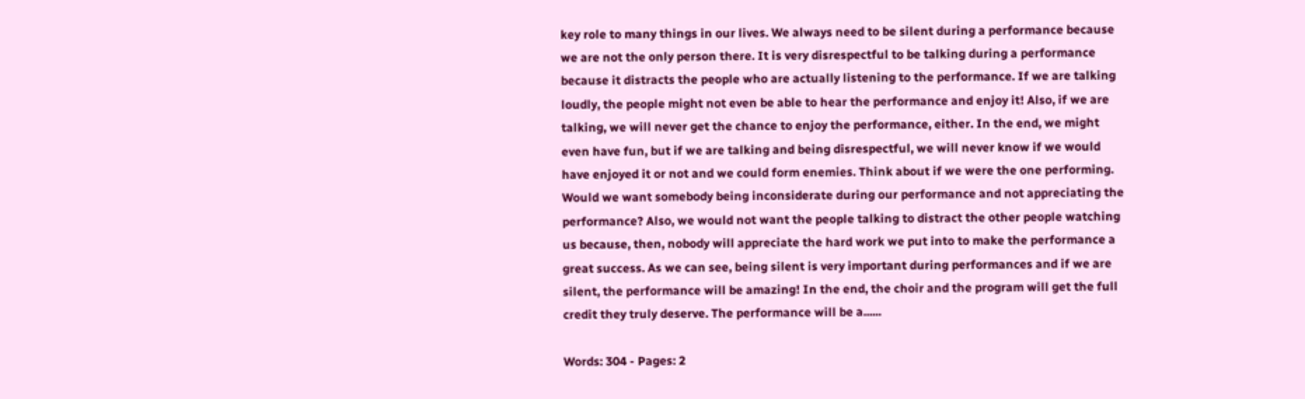key role to many things in our lives. We always need to be silent during a performance because we are not the only person there. It is very disrespectful to be talking during a performance because it distracts the people who are actually listening to the performance. If we are talking loudly, the people might not even be able to hear the performance and enjoy it! Also, if we are talking, we will never get the chance to enjoy the performance, either. In the end, we might even have fun, but if we are talking and being disrespectful, we will never know if we would have enjoyed it or not and we could form enemies. Think about if we were the one performing. Would we want somebody being inconsiderate during our performance and not appreciating the performance? Also, we would not want the people talking to distract the other people watching us because, then, nobody will appreciate the hard work we put into to make the performance a great success. As we can see, being silent is very important during performances and if we are silent, the performance will be amazing! In the end, the choir and the program will get the full credit they truly deserve. The performance will be a......

Words: 304 - Pages: 2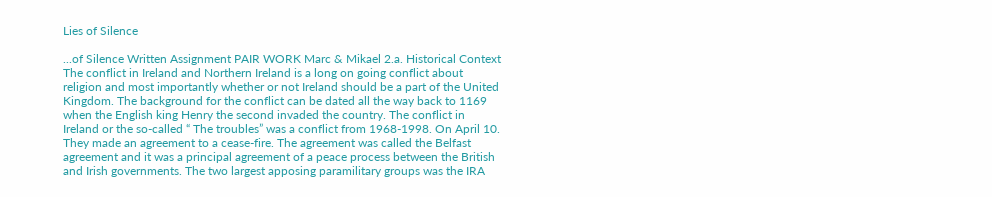Lies of Silence

...of Silence Written Assignment PAIR WORK Marc & Mikael 2.a. Historical Context The conflict in Ireland and Northern Ireland is a long on going conflict about religion and most importantly whether or not Ireland should be a part of the United Kingdom. The background for the conflict can be dated all the way back to 1169 when the English king Henry the second invaded the country. The conflict in Ireland or the so-called “ The troubles” was a conflict from 1968-1998. On April 10. They made an agreement to a cease-fire. The agreement was called the Belfast agreement and it was a principal agreement of a peace process between the British and Irish governments. The two largest apposing paramilitary groups was the IRA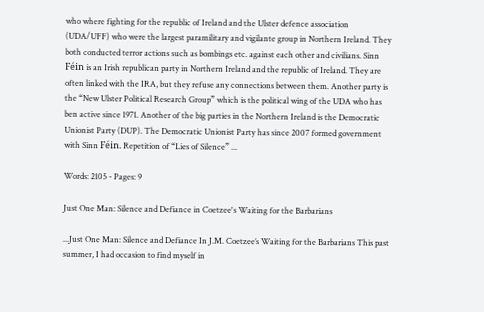who where fighting for the republic of Ireland and the Ulster defence association (UDA/UFF) who were the largest paramilitary and vigilante group in Northern Ireland. They both conducted terror actions such as bombings etc. against each other and civilians. Sinn Féin is an Irish republican party in Northern Ireland and the republic of Ireland. They are often linked with the IRA, but they refuse any connections between them. Another party is the “New Ulster Political Research Group” which is the political wing of the UDA who has ben active since 1971. Another of the big parties in the Northern Ireland is the Democratic Unionist Party (DUP). The Democratic Unionist Party has since 2007 formed government with Sinn Féin. Repetition of “Lies of Silence” ...

Words: 2105 - Pages: 9

Just One Man: Silence and Defiance in Coetzee's Waiting for the Barbarians

...Just One Man: Silence and Defiance In J.M. Coetzee’s Waiting for the Barbarians This past summer, I had occasion to find myself in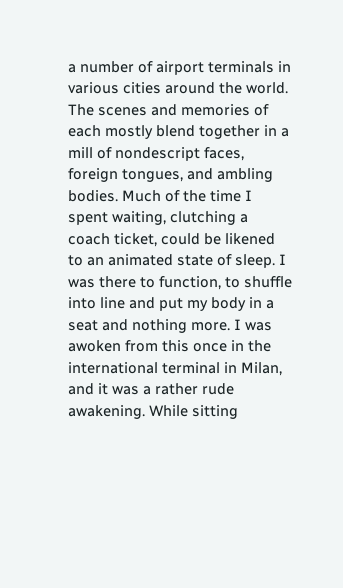a number of airport terminals in various cities around the world. The scenes and memories of each mostly blend together in a mill of nondescript faces, foreign tongues, and ambling bodies. Much of the time I spent waiting, clutching a coach ticket, could be likened to an animated state of sleep. I was there to function, to shuffle into line and put my body in a seat and nothing more. I was awoken from this once in the international terminal in Milan, and it was a rather rude awakening. While sitting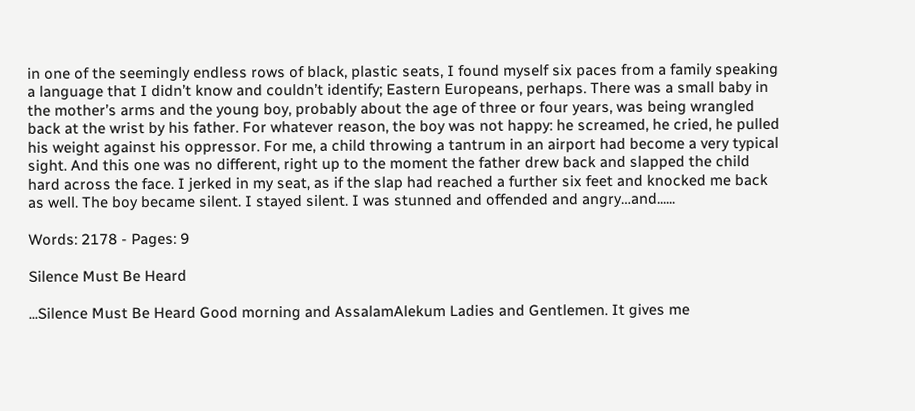in one of the seemingly endless rows of black, plastic seats, I found myself six paces from a family speaking a language that I didn’t know and couldn’t identify; Eastern Europeans, perhaps. There was a small baby in the mother’s arms and the young boy, probably about the age of three or four years, was being wrangled back at the wrist by his father. For whatever reason, the boy was not happy: he screamed, he cried, he pulled his weight against his oppressor. For me, a child throwing a tantrum in an airport had become a very typical sight. And this one was no different, right up to the moment the father drew back and slapped the child hard across the face. I jerked in my seat, as if the slap had reached a further six feet and knocked me back as well. The boy became silent. I stayed silent. I was stunned and offended and angry…and......

Words: 2178 - Pages: 9

Silence Must Be Heard

...Silence Must Be Heard Good morning and AssalamAlekum Ladies and Gentlemen. It gives me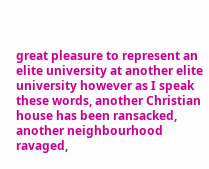great pleasure to represent an elite university at another elite university however as I speak these words, another Christian house has been ransacked, another neighbourhood ravaged,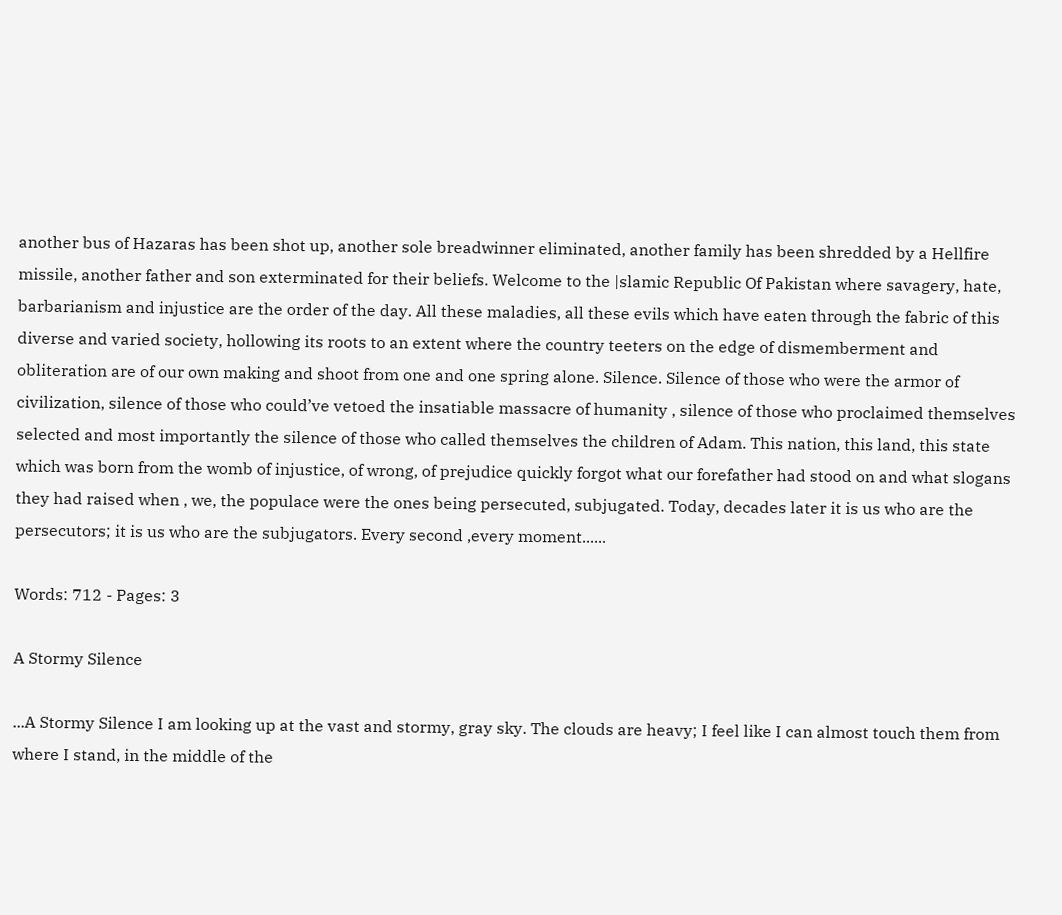another bus of Hazaras has been shot up, another sole breadwinner eliminated, another family has been shredded by a Hellfire missile, another father and son exterminated for their beliefs. Welcome to the |slamic Republic Of Pakistan where savagery, hate, barbarianism and injustice are the order of the day. All these maladies, all these evils which have eaten through the fabric of this diverse and varied society, hollowing its roots to an extent where the country teeters on the edge of dismemberment and obliteration are of our own making and shoot from one and one spring alone. Silence. Silence of those who were the armor of civilization, silence of those who could’ve vetoed the insatiable massacre of humanity , silence of those who proclaimed themselves selected and most importantly the silence of those who called themselves the children of Adam. This nation, this land, this state which was born from the womb of injustice, of wrong, of prejudice quickly forgot what our forefather had stood on and what slogans they had raised when , we, the populace were the ones being persecuted, subjugated. Today, decades later it is us who are the persecutors; it is us who are the subjugators. Every second ,every moment......

Words: 712 - Pages: 3

A Stormy Silence

...A Stormy Silence I am looking up at the vast and stormy, gray sky. The clouds are heavy; I feel like I can almost touch them from where I stand, in the middle of the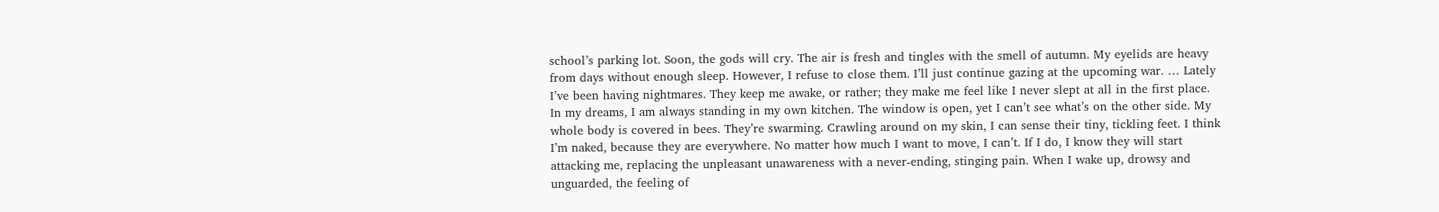school’s parking lot. Soon, the gods will cry. The air is fresh and tingles with the smell of autumn. My eyelids are heavy from days without enough sleep. However, I refuse to close them. I’ll just continue gazing at the upcoming war. … Lately I’ve been having nightmares. They keep me awake, or rather; they make me feel like I never slept at all in the first place. In my dreams, I am always standing in my own kitchen. The window is open, yet I can’t see what’s on the other side. My whole body is covered in bees. They’re swarming. Crawling around on my skin, I can sense their tiny, tickling feet. I think I’m naked, because they are everywhere. No matter how much I want to move, I can’t. If I do, I know they will start attacking me, replacing the unpleasant unawareness with a never-ending, stinging pain. When I wake up, drowsy and unguarded, the feeling of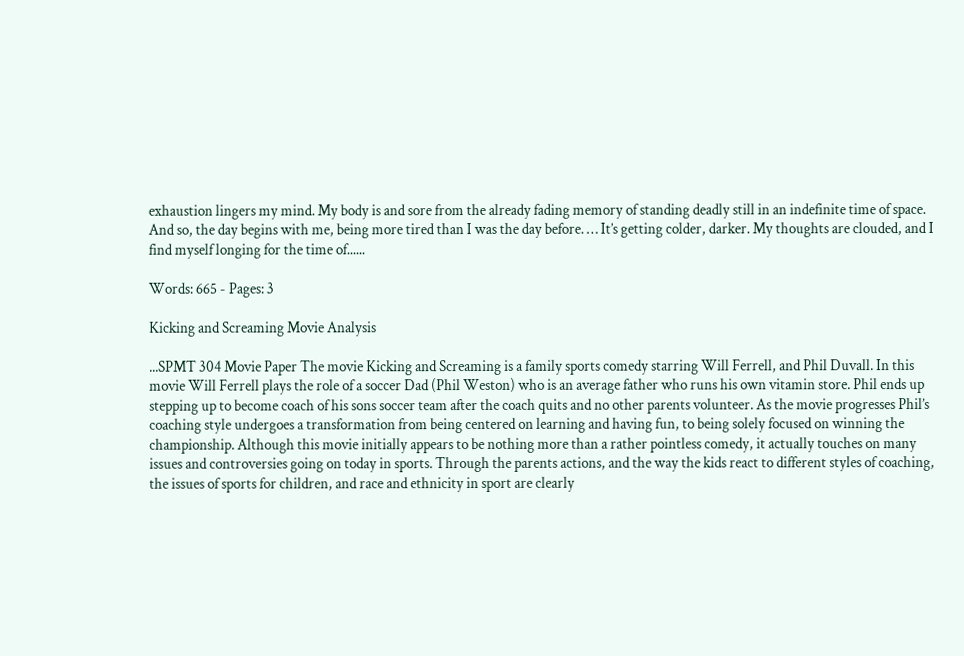exhaustion lingers my mind. My body is and sore from the already fading memory of standing deadly still in an indefinite time of space. And so, the day begins with me, being more tired than I was the day before. … It’s getting colder, darker. My thoughts are clouded, and I find myself longing for the time of......

Words: 665 - Pages: 3

Kicking and Screaming Movie Analysis

...SPMT 304 Movie Paper The movie Kicking and Screaming is a family sports comedy starring Will Ferrell, and Phil Duvall. In this movie Will Ferrell plays the role of a soccer Dad (Phil Weston) who is an average father who runs his own vitamin store. Phil ends up stepping up to become coach of his sons soccer team after the coach quits and no other parents volunteer. As the movie progresses Phil’s coaching style undergoes a transformation from being centered on learning and having fun, to being solely focused on winning the championship. Although this movie initially appears to be nothing more than a rather pointless comedy, it actually touches on many issues and controversies going on today in sports. Through the parents actions, and the way the kids react to different styles of coaching, the issues of sports for children, and race and ethnicity in sport are clearly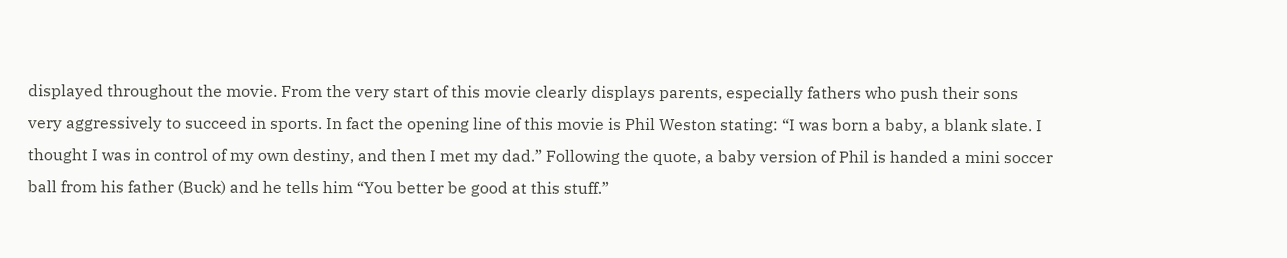displayed throughout the movie. From the very start of this movie clearly displays parents, especially fathers who push their sons very aggressively to succeed in sports. In fact the opening line of this movie is Phil Weston stating: “I was born a baby, a blank slate. I thought I was in control of my own destiny, and then I met my dad.” Following the quote, a baby version of Phil is handed a mini soccer ball from his father (Buck) and he tells him “You better be good at this stuff.”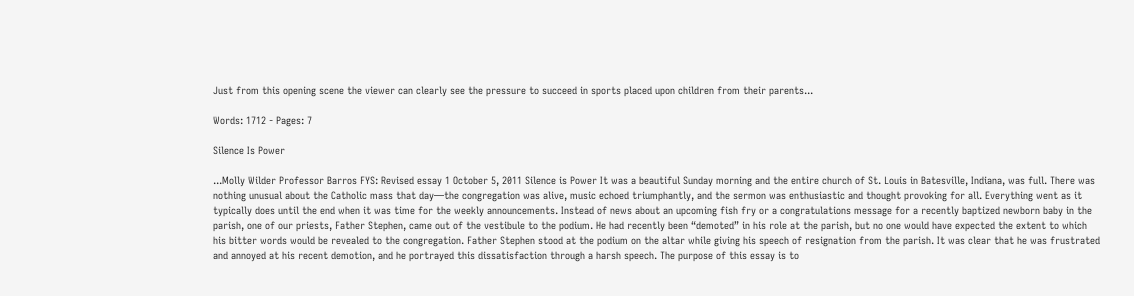Just from this opening scene the viewer can clearly see the pressure to succeed in sports placed upon children from their parents...

Words: 1712 - Pages: 7

Silence Is Power

...Molly Wilder Professor Barros FYS: Revised essay 1 October 5, 2011 Silence is Power It was a beautiful Sunday morning and the entire church of St. Louis in Batesville, Indiana, was full. There was nothing unusual about the Catholic mass that day—the congregation was alive, music echoed triumphantly, and the sermon was enthusiastic and thought provoking for all. Everything went as it typically does until the end when it was time for the weekly announcements. Instead of news about an upcoming fish fry or a congratulations message for a recently baptized newborn baby in the parish, one of our priests, Father Stephen, came out of the vestibule to the podium. He had recently been “demoted” in his role at the parish, but no one would have expected the extent to which his bitter words would be revealed to the congregation. Father Stephen stood at the podium on the altar while giving his speech of resignation from the parish. It was clear that he was frustrated and annoyed at his recent demotion, and he portrayed this dissatisfaction through a harsh speech. The purpose of this essay is to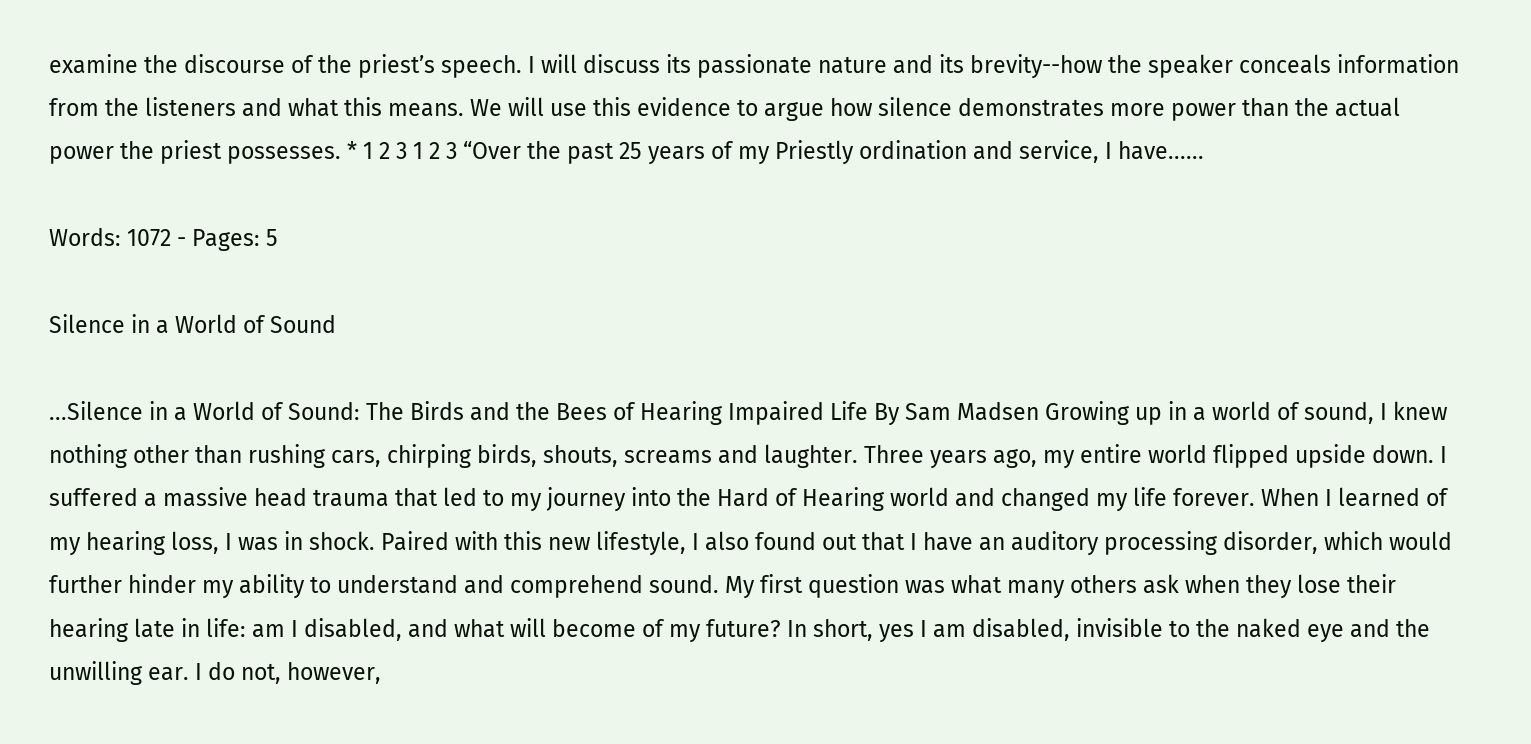examine the discourse of the priest’s speech. I will discuss its passionate nature and its brevity--how the speaker conceals information from the listeners and what this means. We will use this evidence to argue how silence demonstrates more power than the actual power the priest possesses. * 1 2 3 1 2 3 “Over the past 25 years of my Priestly ordination and service, I have......

Words: 1072 - Pages: 5

Silence in a World of Sound

...Silence in a World of Sound: The Birds and the Bees of Hearing Impaired Life By Sam Madsen Growing up in a world of sound, I knew nothing other than rushing cars, chirping birds, shouts, screams and laughter. Three years ago, my entire world flipped upside down. I suffered a massive head trauma that led to my journey into the Hard of Hearing world and changed my life forever. When I learned of my hearing loss, I was in shock. Paired with this new lifestyle, I also found out that I have an auditory processing disorder, which would further hinder my ability to understand and comprehend sound. My first question was what many others ask when they lose their hearing late in life: am I disabled, and what will become of my future? In short, yes I am disabled, invisible to the naked eye and the unwilling ear. I do not, however,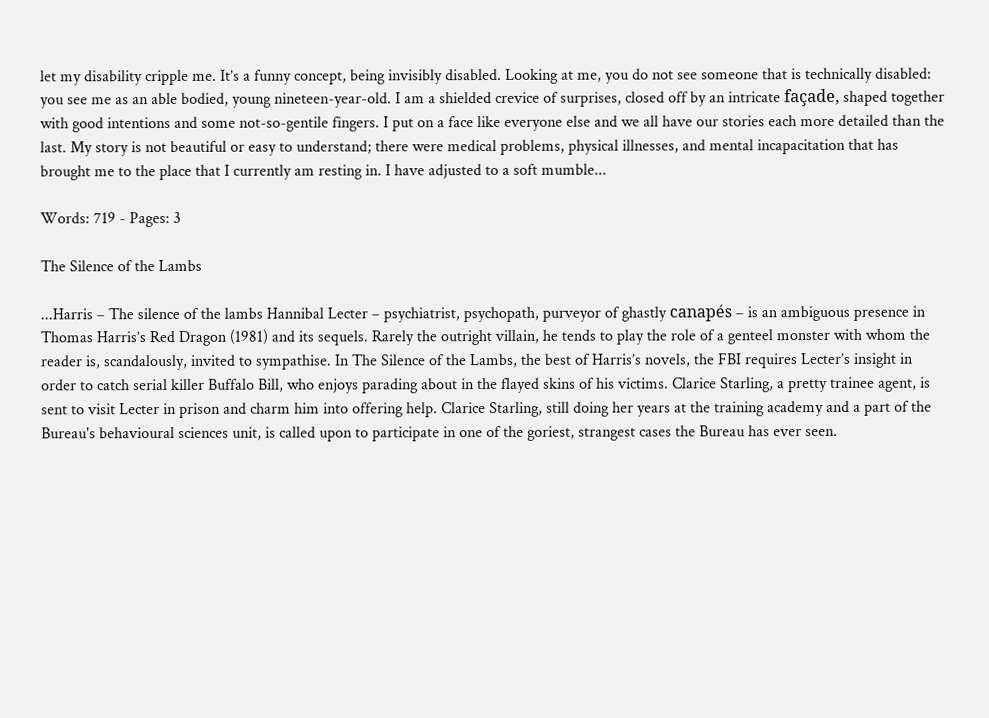let my disability cripple me. It’s a funny concept, being invisibly disabled. Looking at me, you do not see someone that is technically disabled: you see me as an able bodied, young nineteen-year-old. I am a shielded crevice of surprises, closed off by an intricate façade, shaped together with good intentions and some not-so-gentile fingers. I put on a face like everyone else and we all have our stories each more detailed than the last. My story is not beautiful or easy to understand; there were medical problems, physical illnesses, and mental incapacitation that has brought me to the place that I currently am resting in. I have adjusted to a soft mumble...

Words: 719 - Pages: 3

The Silence of the Lambs

...Harris – The silence of the lambs Hannibal Lecter – psychiatrist, psychopath, purveyor of ghastly canapés – is an ambiguous presence in Thomas Harris’s Red Dragon (1981) and its sequels. Rarely the outright villain, he tends to play the role of a genteel monster with whom the reader is, scandalously, invited to sympathise. In The Silence of the Lambs, the best of Harris’s novels, the FBI requires Lecter’s insight in order to catch serial killer Buffalo Bill, who enjoys parading about in the flayed skins of his victims. Clarice Starling, a pretty trainee agent, is sent to visit Lecter in prison and charm him into offering help. Clarice Starling, still doing her years at the training academy and a part of the Bureau's behavioural sciences unit, is called upon to participate in one of the goriest, strangest cases the Bureau has ever seen.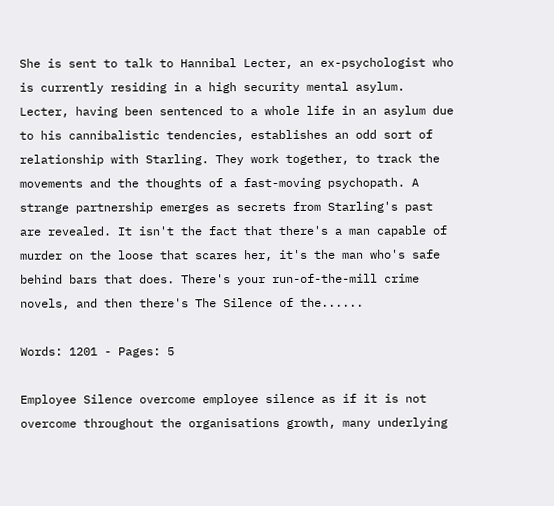She is sent to talk to Hannibal Lecter, an ex-psychologist who is currently residing in a high security mental asylum. Lecter, having been sentenced to a whole life in an asylum due to his cannibalistic tendencies, establishes an odd sort of relationship with Starling. They work together, to track the movements and the thoughts of a fast-moving psychopath. A strange partnership emerges as secrets from Starling's past are revealed. It isn't the fact that there's a man capable of murder on the loose that scares her, it's the man who's safe behind bars that does. There's your run-of-the-mill crime novels, and then there's The Silence of the......

Words: 1201 - Pages: 5

Employee Silence overcome employee silence as if it is not overcome throughout the organisations growth, many underlying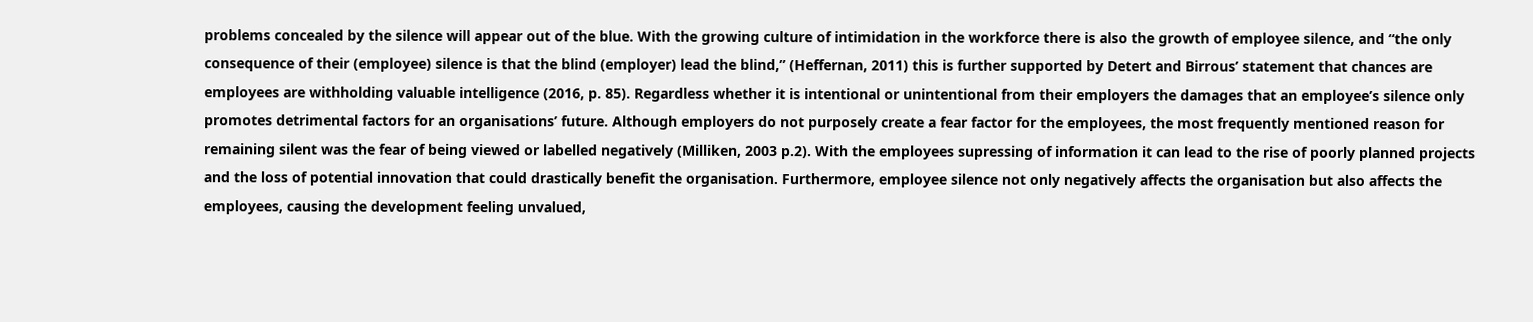problems concealed by the silence will appear out of the blue. With the growing culture of intimidation in the workforce there is also the growth of employee silence, and “the only consequence of their (employee) silence is that the blind (employer) lead the blind,” (Heffernan, 2011) this is further supported by Detert and Birrous’ statement that chances are employees are withholding valuable intelligence (2016, p. 85). Regardless whether it is intentional or unintentional from their employers the damages that an employee’s silence only promotes detrimental factors for an organisations’ future. Although employers do not purposely create a fear factor for the employees, the most frequently mentioned reason for remaining silent was the fear of being viewed or labelled negatively (Milliken, 2003 p.2). With the employees supressing of information it can lead to the rise of poorly planned projects and the loss of potential innovation that could drastically benefit the organisation. Furthermore, employee silence not only negatively affects the organisation but also affects the employees, causing the development feeling unvalued,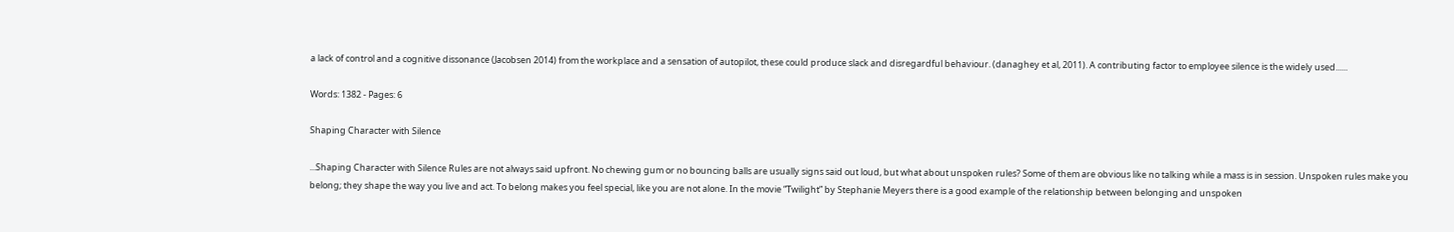a lack of control and a cognitive dissonance (Jacobsen 2014) from the workplace and a sensation of autopilot, these could produce slack and disregardful behaviour. (danaghey et al, 2011). A contributing factor to employee silence is the widely used......

Words: 1382 - Pages: 6

Shaping Character with Silence

...Shaping Character with Silence Rules are not always said upfront. No chewing gum or no bouncing balls are usually signs said out loud, but what about unspoken rules? Some of them are obvious like no talking while a mass is in session. Unspoken rules make you belong; they shape the way you live and act. To belong makes you feel special, like you are not alone. In the movie “Twilight” by Stephanie Meyers there is a good example of the relationship between belonging and unspoken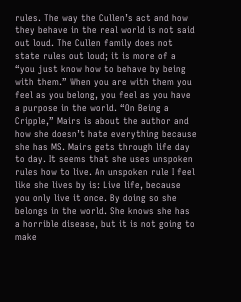rules. The way the Cullen’s act and how they behave in the real world is not said out loud. The Cullen family does not state rules out loud; it is more of a “you just know how to behave by being with them.” When you are with them you feel as you belong, you feel as you have a purpose in the world. “On Being a Cripple,” Mairs is about the author and how she doesn’t hate everything because she has MS. Mairs gets through life day to day. It seems that she uses unspoken rules how to live. An unspoken rule I feel like she lives by is: Live life, because you only live it once. By doing so she belongs in the world. She knows she has a horrible disease, but it is not going to make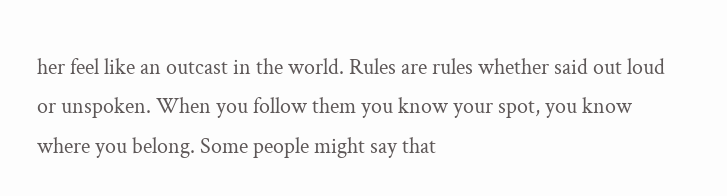her feel like an outcast in the world. Rules are rules whether said out loud or unspoken. When you follow them you know your spot, you know where you belong. Some people might say that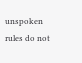unspoken rules do not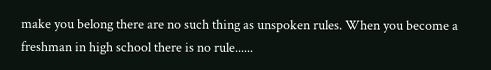make you belong there are no such thing as unspoken rules. When you become a freshman in high school there is no rule......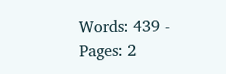Words: 439 - Pages: 2